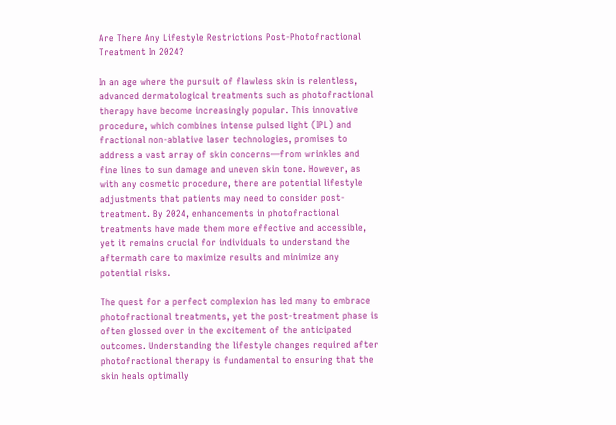Are There Any Lifestyle Restrictions Post-Photofractional Treatment In 2024?

In an age where the pursuit of flawless skin is relentless, advanced dermatological treatments such as photofractional therapy have become increasingly popular. This innovative procedure, which combines intense pulsed light (IPL) and fractional non-ablative laser technologies, promises to address a vast array of skin concerns—from wrinkles and fine lines to sun damage and uneven skin tone. However, as with any cosmetic procedure, there are potential lifestyle adjustments that patients may need to consider post-treatment. By 2024, enhancements in photofractional treatments have made them more effective and accessible, yet it remains crucial for individuals to understand the aftermath care to maximize results and minimize any potential risks.

The quest for a perfect complexion has led many to embrace photofractional treatments, yet the post-treatment phase is often glossed over in the excitement of the anticipated outcomes. Understanding the lifestyle changes required after photofractional therapy is fundamental to ensuring that the skin heals optimally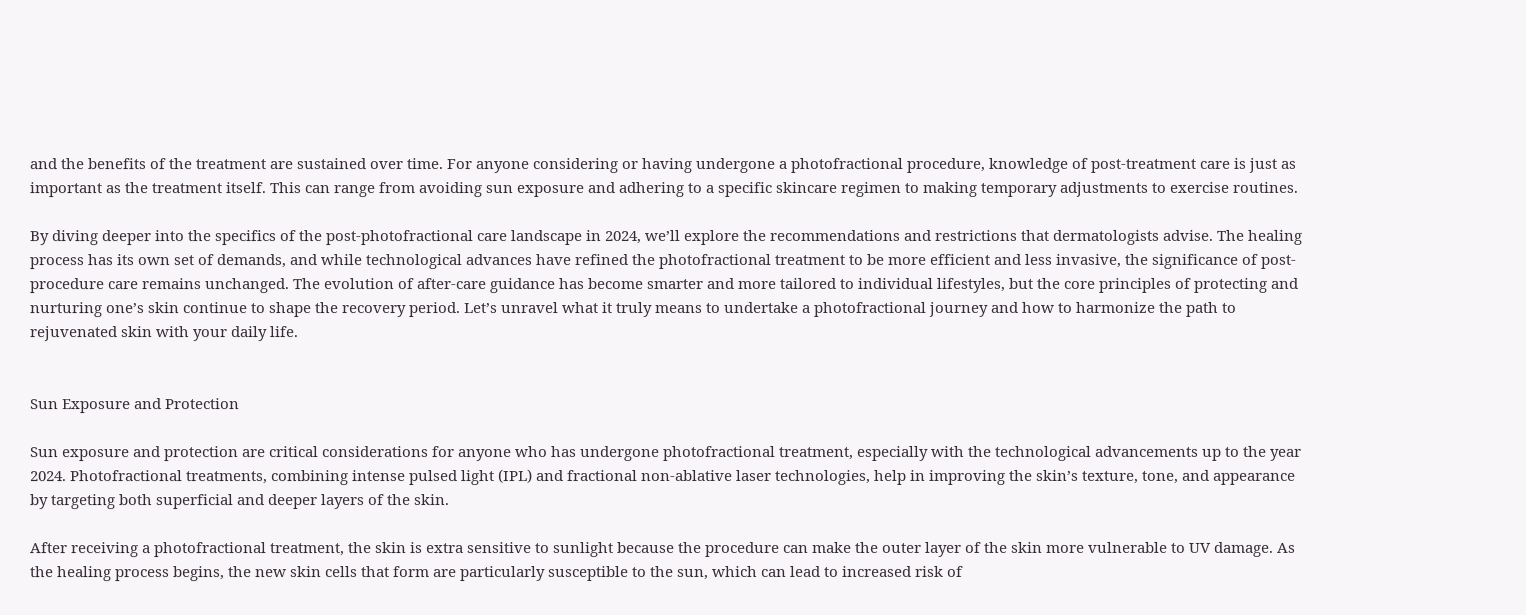and the benefits of the treatment are sustained over time. For anyone considering or having undergone a photofractional procedure, knowledge of post-treatment care is just as important as the treatment itself. This can range from avoiding sun exposure and adhering to a specific skincare regimen to making temporary adjustments to exercise routines.

By diving deeper into the specifics of the post-photofractional care landscape in 2024, we’ll explore the recommendations and restrictions that dermatologists advise. The healing process has its own set of demands, and while technological advances have refined the photofractional treatment to be more efficient and less invasive, the significance of post-procedure care remains unchanged. The evolution of after-care guidance has become smarter and more tailored to individual lifestyles, but the core principles of protecting and nurturing one’s skin continue to shape the recovery period. Let’s unravel what it truly means to undertake a photofractional journey and how to harmonize the path to rejuvenated skin with your daily life.


Sun Exposure and Protection

Sun exposure and protection are critical considerations for anyone who has undergone photofractional treatment, especially with the technological advancements up to the year 2024. Photofractional treatments, combining intense pulsed light (IPL) and fractional non-ablative laser technologies, help in improving the skin’s texture, tone, and appearance by targeting both superficial and deeper layers of the skin.

After receiving a photofractional treatment, the skin is extra sensitive to sunlight because the procedure can make the outer layer of the skin more vulnerable to UV damage. As the healing process begins, the new skin cells that form are particularly susceptible to the sun, which can lead to increased risk of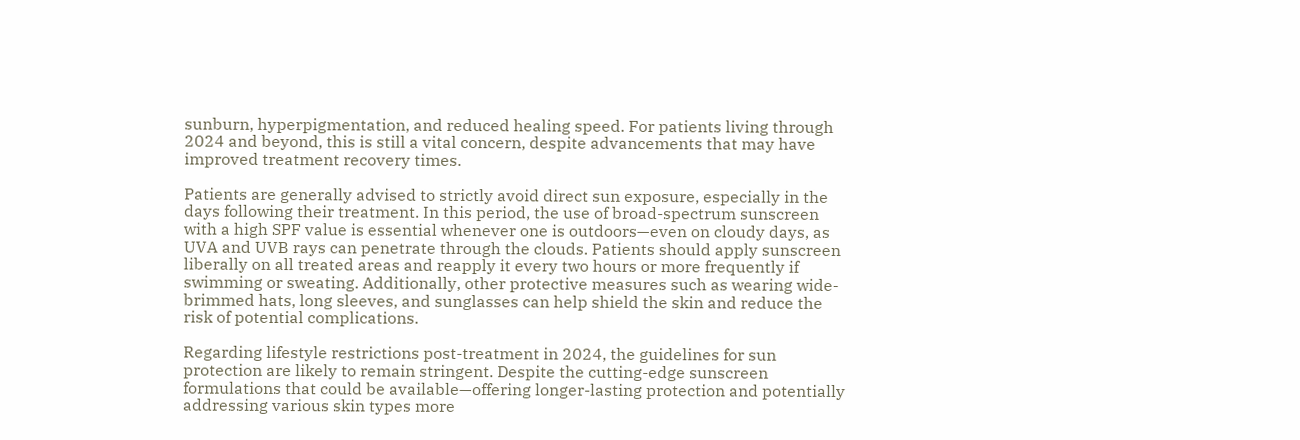sunburn, hyperpigmentation, and reduced healing speed. For patients living through 2024 and beyond, this is still a vital concern, despite advancements that may have improved treatment recovery times.

Patients are generally advised to strictly avoid direct sun exposure, especially in the days following their treatment. In this period, the use of broad-spectrum sunscreen with a high SPF value is essential whenever one is outdoors—even on cloudy days, as UVA and UVB rays can penetrate through the clouds. Patients should apply sunscreen liberally on all treated areas and reapply it every two hours or more frequently if swimming or sweating. Additionally, other protective measures such as wearing wide-brimmed hats, long sleeves, and sunglasses can help shield the skin and reduce the risk of potential complications.

Regarding lifestyle restrictions post-treatment in 2024, the guidelines for sun protection are likely to remain stringent. Despite the cutting-edge sunscreen formulations that could be available—offering longer-lasting protection and potentially addressing various skin types more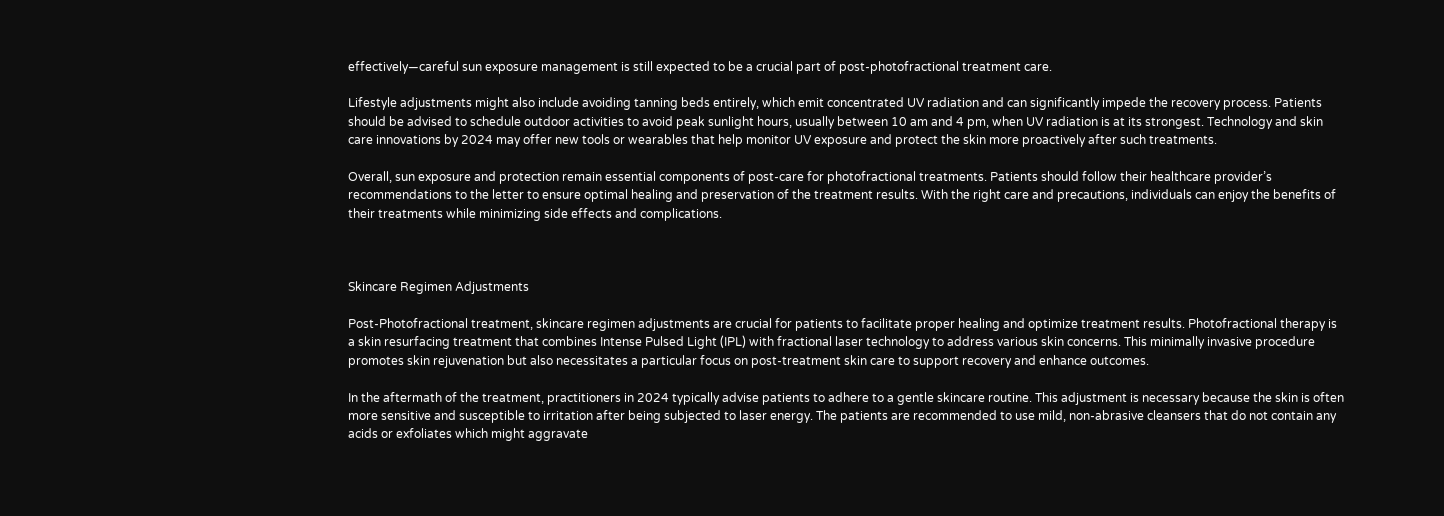effectively—careful sun exposure management is still expected to be a crucial part of post-photofractional treatment care.

Lifestyle adjustments might also include avoiding tanning beds entirely, which emit concentrated UV radiation and can significantly impede the recovery process. Patients should be advised to schedule outdoor activities to avoid peak sunlight hours, usually between 10 am and 4 pm, when UV radiation is at its strongest. Technology and skin care innovations by 2024 may offer new tools or wearables that help monitor UV exposure and protect the skin more proactively after such treatments.

Overall, sun exposure and protection remain essential components of post-care for photofractional treatments. Patients should follow their healthcare provider’s recommendations to the letter to ensure optimal healing and preservation of the treatment results. With the right care and precautions, individuals can enjoy the benefits of their treatments while minimizing side effects and complications.



Skincare Regimen Adjustments

Post-Photofractional treatment, skincare regimen adjustments are crucial for patients to facilitate proper healing and optimize treatment results. Photofractional therapy is a skin resurfacing treatment that combines Intense Pulsed Light (IPL) with fractional laser technology to address various skin concerns. This minimally invasive procedure promotes skin rejuvenation but also necessitates a particular focus on post-treatment skin care to support recovery and enhance outcomes.

In the aftermath of the treatment, practitioners in 2024 typically advise patients to adhere to a gentle skincare routine. This adjustment is necessary because the skin is often more sensitive and susceptible to irritation after being subjected to laser energy. The patients are recommended to use mild, non-abrasive cleansers that do not contain any acids or exfoliates which might aggravate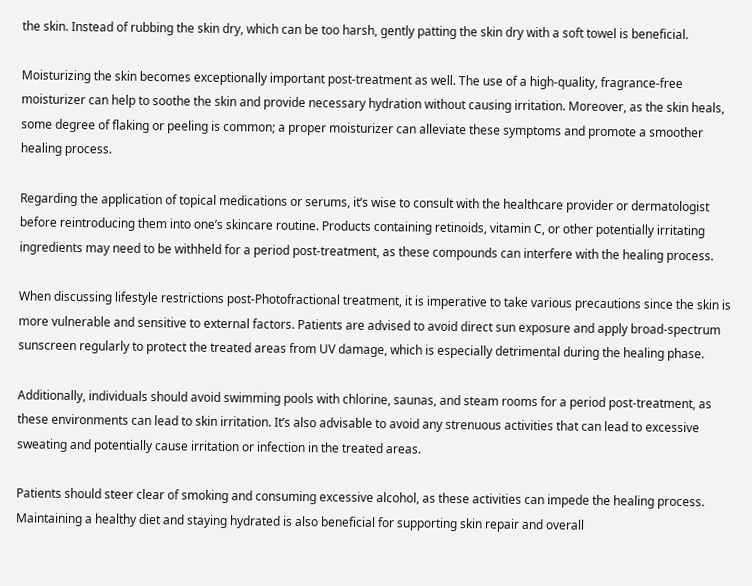the skin. Instead of rubbing the skin dry, which can be too harsh, gently patting the skin dry with a soft towel is beneficial.

Moisturizing the skin becomes exceptionally important post-treatment as well. The use of a high-quality, fragrance-free moisturizer can help to soothe the skin and provide necessary hydration without causing irritation. Moreover, as the skin heals, some degree of flaking or peeling is common; a proper moisturizer can alleviate these symptoms and promote a smoother healing process.

Regarding the application of topical medications or serums, it’s wise to consult with the healthcare provider or dermatologist before reintroducing them into one’s skincare routine. Products containing retinoids, vitamin C, or other potentially irritating ingredients may need to be withheld for a period post-treatment, as these compounds can interfere with the healing process.

When discussing lifestyle restrictions post-Photofractional treatment, it is imperative to take various precautions since the skin is more vulnerable and sensitive to external factors. Patients are advised to avoid direct sun exposure and apply broad-spectrum sunscreen regularly to protect the treated areas from UV damage, which is especially detrimental during the healing phase.

Additionally, individuals should avoid swimming pools with chlorine, saunas, and steam rooms for a period post-treatment, as these environments can lead to skin irritation. It’s also advisable to avoid any strenuous activities that can lead to excessive sweating and potentially cause irritation or infection in the treated areas.

Patients should steer clear of smoking and consuming excessive alcohol, as these activities can impede the healing process. Maintaining a healthy diet and staying hydrated is also beneficial for supporting skin repair and overall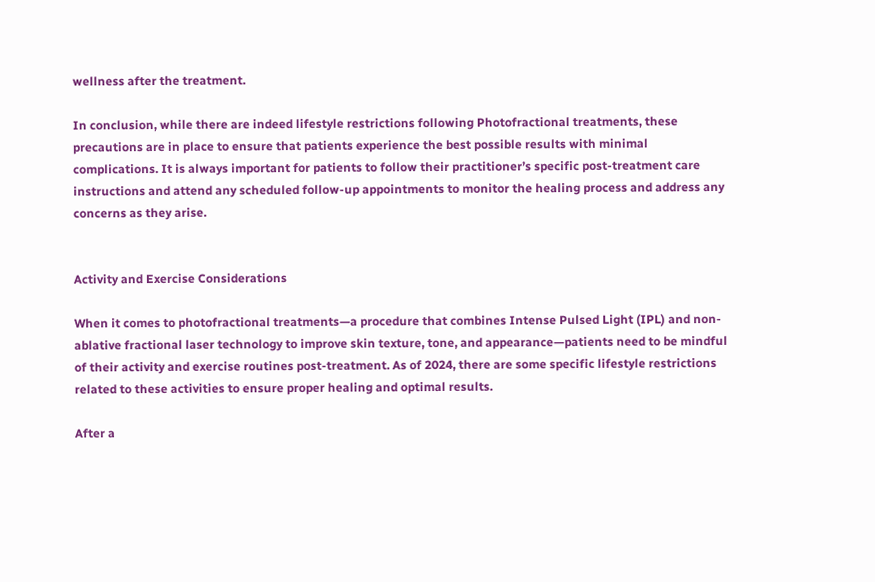wellness after the treatment.

In conclusion, while there are indeed lifestyle restrictions following Photofractional treatments, these precautions are in place to ensure that patients experience the best possible results with minimal complications. It is always important for patients to follow their practitioner’s specific post-treatment care instructions and attend any scheduled follow-up appointments to monitor the healing process and address any concerns as they arise.


Activity and Exercise Considerations

When it comes to photofractional treatments—a procedure that combines Intense Pulsed Light (IPL) and non-ablative fractional laser technology to improve skin texture, tone, and appearance—patients need to be mindful of their activity and exercise routines post-treatment. As of 2024, there are some specific lifestyle restrictions related to these activities to ensure proper healing and optimal results.

After a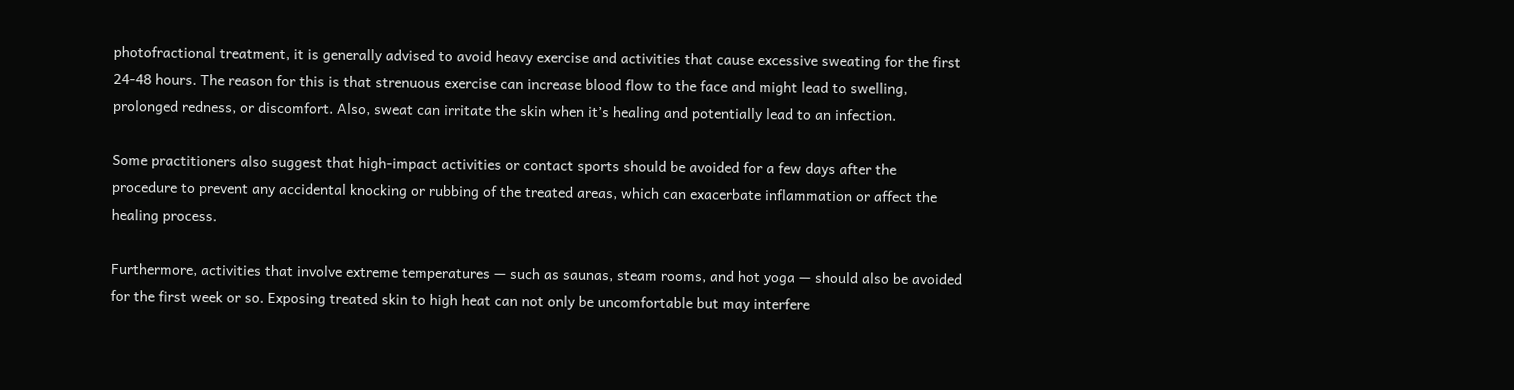photofractional treatment, it is generally advised to avoid heavy exercise and activities that cause excessive sweating for the first 24-48 hours. The reason for this is that strenuous exercise can increase blood flow to the face and might lead to swelling, prolonged redness, or discomfort. Also, sweat can irritate the skin when it’s healing and potentially lead to an infection.

Some practitioners also suggest that high-impact activities or contact sports should be avoided for a few days after the procedure to prevent any accidental knocking or rubbing of the treated areas, which can exacerbate inflammation or affect the healing process.

Furthermore, activities that involve extreme temperatures — such as saunas, steam rooms, and hot yoga — should also be avoided for the first week or so. Exposing treated skin to high heat can not only be uncomfortable but may interfere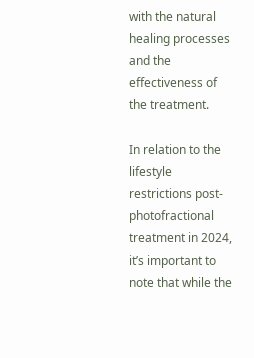with the natural healing processes and the effectiveness of the treatment.

In relation to the lifestyle restrictions post-photofractional treatment in 2024, it’s important to note that while the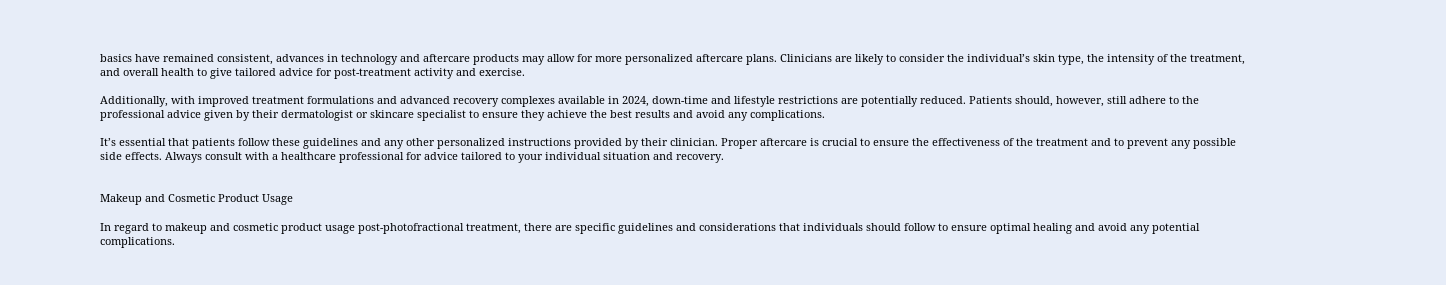basics have remained consistent, advances in technology and aftercare products may allow for more personalized aftercare plans. Clinicians are likely to consider the individual’s skin type, the intensity of the treatment, and overall health to give tailored advice for post-treatment activity and exercise.

Additionally, with improved treatment formulations and advanced recovery complexes available in 2024, down-time and lifestyle restrictions are potentially reduced. Patients should, however, still adhere to the professional advice given by their dermatologist or skincare specialist to ensure they achieve the best results and avoid any complications.

It’s essential that patients follow these guidelines and any other personalized instructions provided by their clinician. Proper aftercare is crucial to ensure the effectiveness of the treatment and to prevent any possible side effects. Always consult with a healthcare professional for advice tailored to your individual situation and recovery.


Makeup and Cosmetic Product Usage

In regard to makeup and cosmetic product usage post-photofractional treatment, there are specific guidelines and considerations that individuals should follow to ensure optimal healing and avoid any potential complications.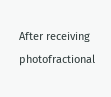After receiving photofractional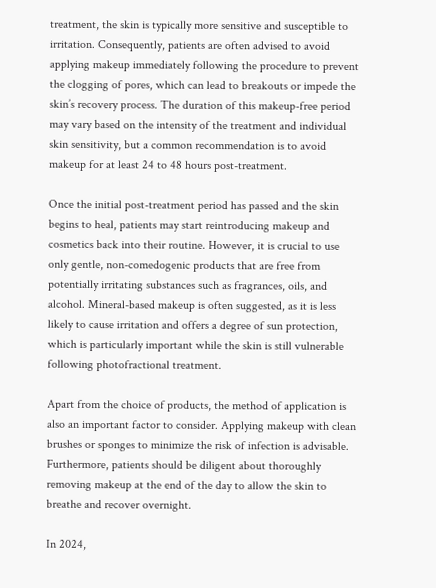treatment, the skin is typically more sensitive and susceptible to irritation. Consequently, patients are often advised to avoid applying makeup immediately following the procedure to prevent the clogging of pores, which can lead to breakouts or impede the skin’s recovery process. The duration of this makeup-free period may vary based on the intensity of the treatment and individual skin sensitivity, but a common recommendation is to avoid makeup for at least 24 to 48 hours post-treatment.

Once the initial post-treatment period has passed and the skin begins to heal, patients may start reintroducing makeup and cosmetics back into their routine. However, it is crucial to use only gentle, non-comedogenic products that are free from potentially irritating substances such as fragrances, oils, and alcohol. Mineral-based makeup is often suggested, as it is less likely to cause irritation and offers a degree of sun protection, which is particularly important while the skin is still vulnerable following photofractional treatment.

Apart from the choice of products, the method of application is also an important factor to consider. Applying makeup with clean brushes or sponges to minimize the risk of infection is advisable. Furthermore, patients should be diligent about thoroughly removing makeup at the end of the day to allow the skin to breathe and recover overnight.

In 2024,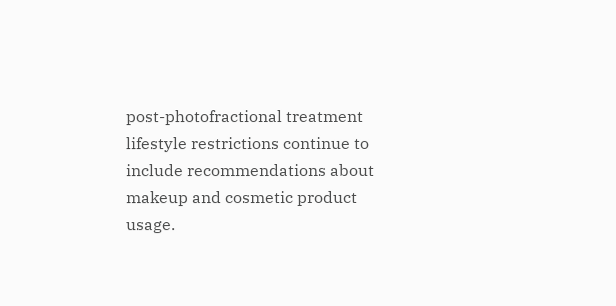post-photofractional treatment lifestyle restrictions continue to include recommendations about makeup and cosmetic product usage.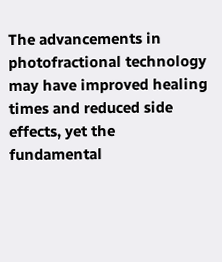The advancements in photofractional technology may have improved healing times and reduced side effects, yet the fundamental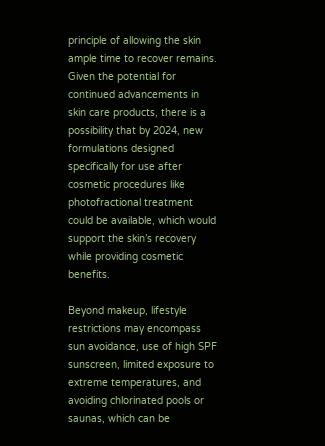principle of allowing the skin ample time to recover remains. Given the potential for continued advancements in skin care products, there is a possibility that by 2024, new formulations designed specifically for use after cosmetic procedures like photofractional treatment could be available, which would support the skin’s recovery while providing cosmetic benefits.

Beyond makeup, lifestyle restrictions may encompass sun avoidance, use of high SPF sunscreen, limited exposure to extreme temperatures, and avoiding chlorinated pools or saunas, which can be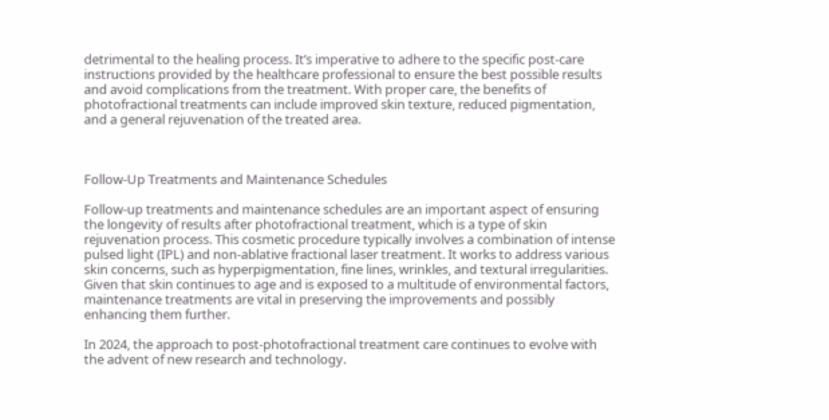detrimental to the healing process. It’s imperative to adhere to the specific post-care instructions provided by the healthcare professional to ensure the best possible results and avoid complications from the treatment. With proper care, the benefits of photofractional treatments can include improved skin texture, reduced pigmentation, and a general rejuvenation of the treated area.



Follow-Up Treatments and Maintenance Schedules

Follow-up treatments and maintenance schedules are an important aspect of ensuring the longevity of results after photofractional treatment, which is a type of skin rejuvenation process. This cosmetic procedure typically involves a combination of intense pulsed light (IPL) and non-ablative fractional laser treatment. It works to address various skin concerns, such as hyperpigmentation, fine lines, wrinkles, and textural irregularities. Given that skin continues to age and is exposed to a multitude of environmental factors, maintenance treatments are vital in preserving the improvements and possibly enhancing them further.

In 2024, the approach to post-photofractional treatment care continues to evolve with the advent of new research and technology.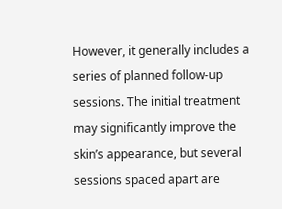However, it generally includes a series of planned follow-up sessions. The initial treatment may significantly improve the skin’s appearance, but several sessions spaced apart are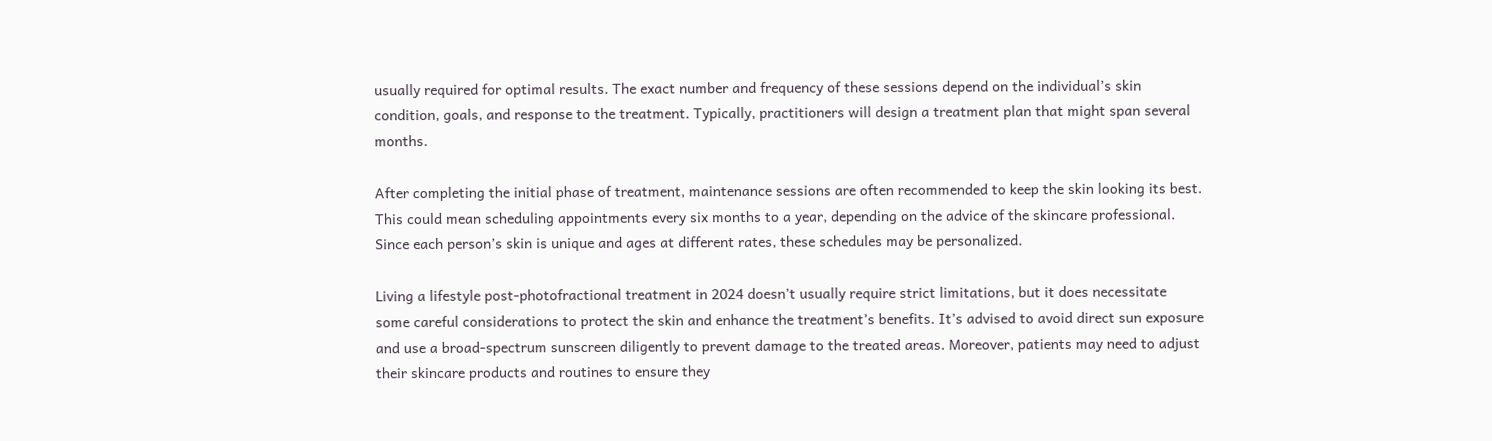usually required for optimal results. The exact number and frequency of these sessions depend on the individual’s skin condition, goals, and response to the treatment. Typically, practitioners will design a treatment plan that might span several months.

After completing the initial phase of treatment, maintenance sessions are often recommended to keep the skin looking its best. This could mean scheduling appointments every six months to a year, depending on the advice of the skincare professional. Since each person’s skin is unique and ages at different rates, these schedules may be personalized.

Living a lifestyle post-photofractional treatment in 2024 doesn’t usually require strict limitations, but it does necessitate some careful considerations to protect the skin and enhance the treatment’s benefits. It’s advised to avoid direct sun exposure and use a broad-spectrum sunscreen diligently to prevent damage to the treated areas. Moreover, patients may need to adjust their skincare products and routines to ensure they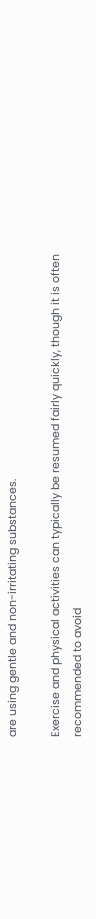are using gentle and non-irritating substances.

Exercise and physical activities can typically be resumed fairly quickly, though it is often recommended to avoid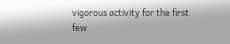vigorous activity for the first few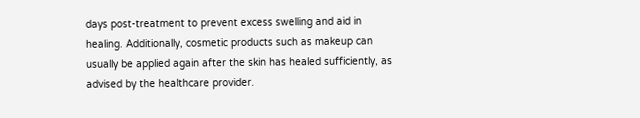days post-treatment to prevent excess swelling and aid in healing. Additionally, cosmetic products such as makeup can usually be applied again after the skin has healed sufficiently, as advised by the healthcare provider.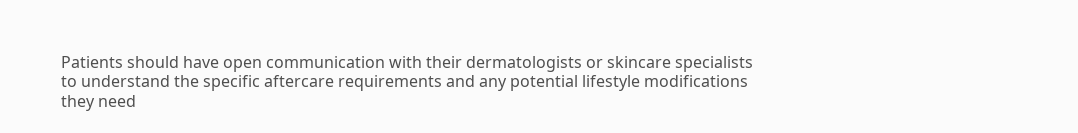Patients should have open communication with their dermatologists or skincare specialists to understand the specific aftercare requirements and any potential lifestyle modifications they need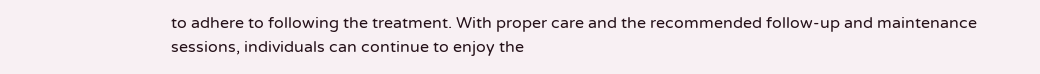to adhere to following the treatment. With proper care and the recommended follow-up and maintenance sessions, individuals can continue to enjoy the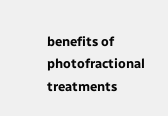benefits of photofractional treatments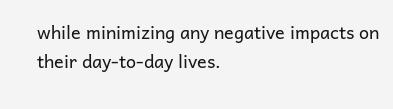while minimizing any negative impacts on their day-to-day lives.